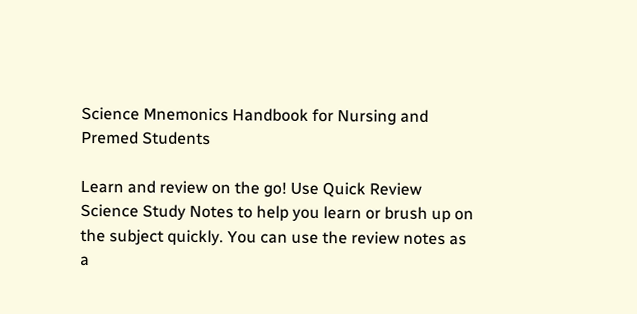Science Mnemonics Handbook for Nursing and Premed Students

Learn and review on the go! Use Quick Review Science Study Notes to help you learn or brush up on the subject quickly. You can use the review notes as a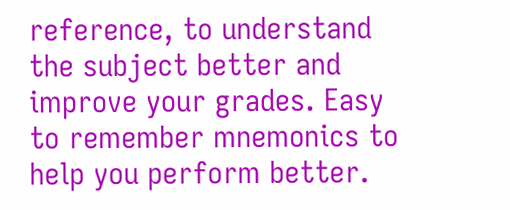reference, to understand the subject better and improve your grades. Easy to remember mnemonics to help you perform better.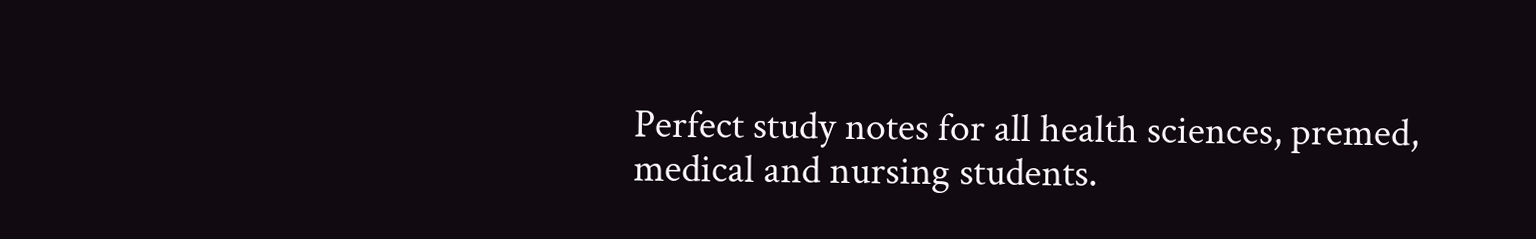Perfect study notes for all health sciences, premed, medical and nursing students.